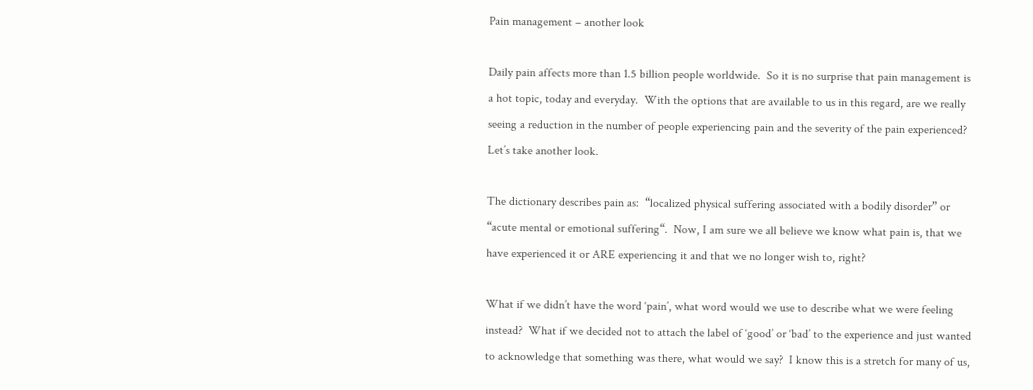Pain management – another look

Daily pain affects more than 1.5 billion people worldwide.  So it is no surprise that pain management is a hot topic, today and everyday.  With the options that are available to us in this regard, are we really seeing a reduction in the number of people experiencing pain and the severity of the pain experienced?  Let’s take another look.

The dictionary describes pain as:  “localized physical suffering associated with a bodily disorder” or  “acute mental or emotional suffering“.  Now, I am sure we all believe we know what pain is, that we have experienced it or ARE experiencing it and that we no longer wish to, right?

What if we didn’t have the word ‘pain’, what word would we use to describe what we were feeling instead?  What if we decided not to attach the label of ‘good’ or ‘bad’ to the experience and just wanted to acknowledge that something was there, what would we say?  I know this is a stretch for many of us,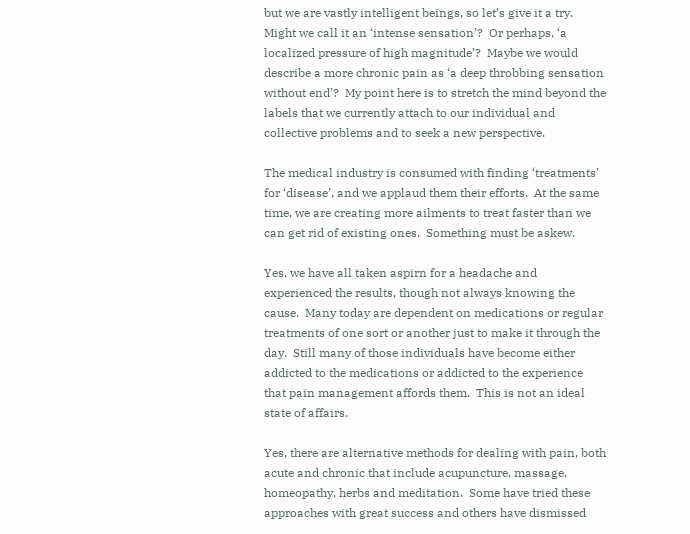but we are vastly intelligent beings, so let’s give it a try.  Might we call it an ‘intense sensation’?  Or perhaps, ‘a localized pressure of high magnitude’?  Maybe we would describe a more chronic pain as ‘a deep throbbing sensation without end’?  My point here is to stretch the mind beyond the labels that we currently attach to our individual and collective problems and to seek a new perspective.

The medical industry is consumed with finding ‘treatments’ for ‘disease’, and we applaud them their efforts.  At the same time, we are creating more ailments to treat faster than we can get rid of existing ones.  Something must be askew.

Yes, we have all taken aspirn for a headache and experienced the results, though not always knowing the cause.  Many today are dependent on medications or regular treatments of one sort or another just to make it through the day.  Still many of those individuals have become either addicted to the medications or addicted to the experience that pain management affords them.  This is not an ideal state of affairs.

Yes, there are alternative methods for dealing with pain, both acute and chronic that include acupuncture, massage, homeopathy, herbs and meditation.  Some have tried these approaches with great success and others have dismissed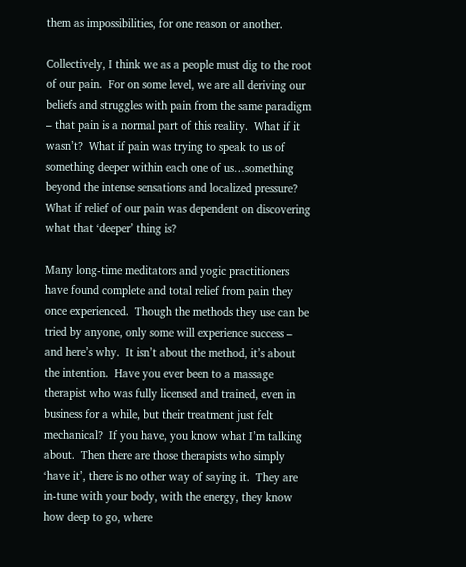them as impossibilities, for one reason or another.

Collectively, I think we as a people must dig to the root of our pain.  For on some level, we are all deriving our beliefs and struggles with pain from the same paradigm – that pain is a normal part of this reality.  What if it wasn’t?  What if pain was trying to speak to us of something deeper within each one of us…something beyond the intense sensations and localized pressure?  What if relief of our pain was dependent on discovering what that ‘deeper’ thing is?

Many long-time meditators and yogic practitioners have found complete and total relief from pain they once experienced.  Though the methods they use can be tried by anyone, only some will experience success – and here’s why.  It isn’t about the method, it’s about the intention.  Have you ever been to a massage therapist who was fully licensed and trained, even in business for a while, but their treatment just felt mechanical?  If you have, you know what I’m talking about.  Then there are those therapists who simply ‘have it’, there is no other way of saying it.  They are in-tune with your body, with the energy, they know how deep to go, where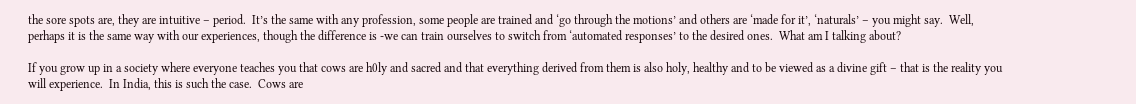the sore spots are, they are intuitive – period.  It’s the same with any profession, some people are trained and ‘go through the motions’ and others are ‘made for it’, ‘naturals’ – you might say.  Well, perhaps it is the same way with our experiences, though the difference is -we can train ourselves to switch from ‘automated responses’ to the desired ones.  What am I talking about?

If you grow up in a society where everyone teaches you that cows are h0ly and sacred and that everything derived from them is also holy, healthy and to be viewed as a divine gift – that is the reality you will experience.  In India, this is such the case.  Cows are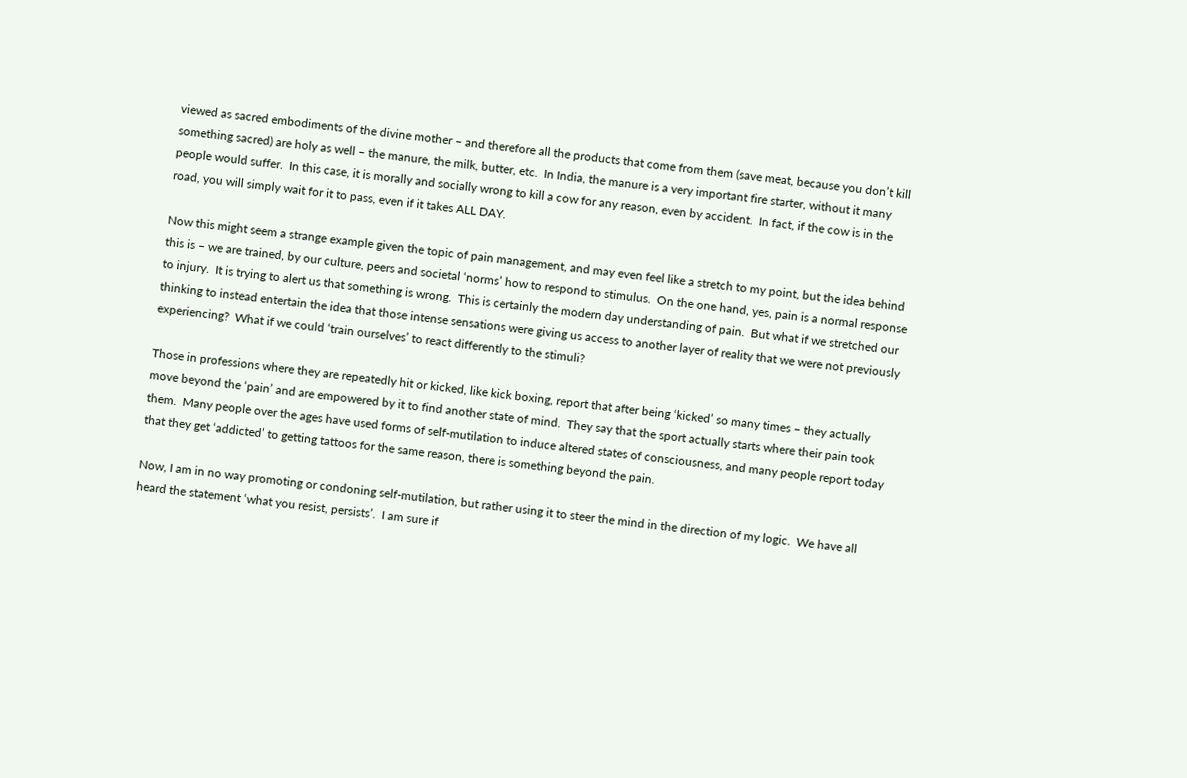viewed as sacred embodiments of the divine mother – and therefore all the products that come from them (save meat, because you don’t kill something sacred) are holy as well – the manure, the milk, butter, etc.  In India, the manure is a very important fire starter, without it many people would suffer.  In this case, it is morally and socially wrong to kill a cow for any reason, even by accident.  In fact, if the cow is in the road, you will simply wait for it to pass, even if it takes ALL DAY.

Now this might seem a strange example given the topic of pain management, and may even feel like a stretch to my point, but the idea behind this is – we are trained, by our culture, peers and societal ‘norms’ how to respond to stimulus.  On the one hand, yes, pain is a normal response to injury.  It is trying to alert us that something is wrong.  This is certainly the modern day understanding of pain.  But what if we stretched our thinking to instead entertain the idea that those intense sensations were giving us access to another layer of reality that we were not previously experiencing?  What if we could ‘train ourselves’ to react differently to the stimuli?

Those in professions where they are repeatedly hit or kicked, like kick boxing, report that after being ‘kicked’ so many times – they actually move beyond the ‘pain’ and are empowered by it to find another state of mind.  They say that the sport actually starts where their pain took them.  Many people over the ages have used forms of self-mutilation to induce altered states of consciousness, and many people report today that they get ‘addicted’ to getting tattoos for the same reason, there is something beyond the pain.

Now, I am in no way promoting or condoning self-mutilation, but rather using it to steer the mind in the direction of my logic.  We have all heard the statement ‘what you resist, persists’.  I am sure if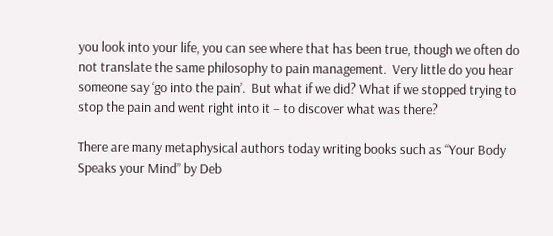you look into your life, you can see where that has been true, though we often do not translate the same philosophy to pain management.  Very little do you hear someone say ‘go into the pain’.  But what if we did? What if we stopped trying to stop the pain and went right into it – to discover what was there?

There are many metaphysical authors today writing books such as “Your Body Speaks your Mind” by Deb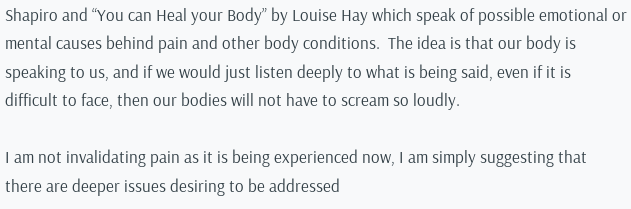Shapiro and “You can Heal your Body” by Louise Hay which speak of possible emotional or mental causes behind pain and other body conditions.  The idea is that our body is speaking to us, and if we would just listen deeply to what is being said, even if it is difficult to face, then our bodies will not have to scream so loudly.

I am not invalidating pain as it is being experienced now, I am simply suggesting that there are deeper issues desiring to be addressed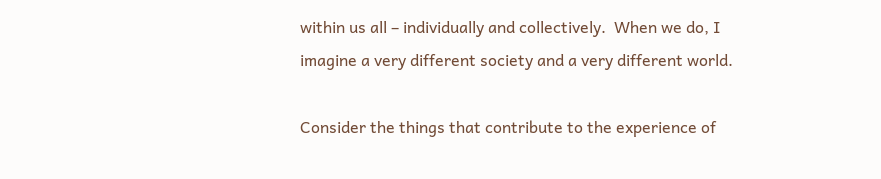within us all – individually and collectively.  When we do, I imagine a very different society and a very different world.

Consider the things that contribute to the experience of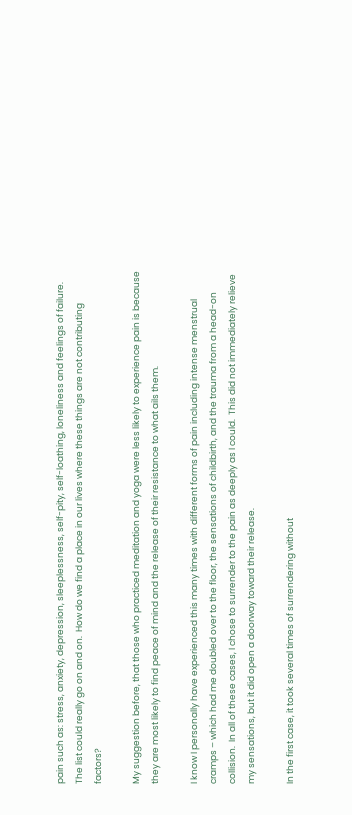pain such as: stress, anxiety, depression, sleeplessness, self-pity, self-loathing, loneliness and feelings of failure.  The list could really go on and on.  How do we find a place in our lives where these things are not contributing factors?

My suggestion before, that those who practiced meditation and yoga were less likely to experience pain is because they are most likely to find peace of mind and the release of their resistance to what ails them.

I know I personally have experienced this many times with different forms of pain including intense menstrual cramps – which had me doubled over to the floor, the sensations of childbirth, and the trauma from a head-on collision.  In all of these cases, I chose to surrender to the pain as deeply as I could.  This did not immediately relieve my sensations, but it did open a doorway toward their release.

In the first case, it took several times of surrendering without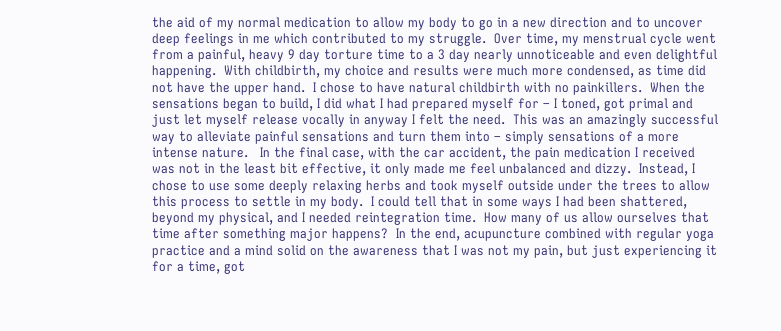the aid of my normal medication to allow my body to go in a new direction and to uncover deep feelings in me which contributed to my struggle.  Over time, my menstrual cycle went from a painful, heavy 9 day torture time to a 3 day nearly unnoticeable and even delightful happening.  With childbirth, my choice and results were much more condensed, as time did not have the upper hand.  I chose to have natural childbirth with no painkillers.  When the sensations began to build, I did what I had prepared myself for – I toned, got primal and just let myself release vocally in anyway I felt the need.  This was an amazingly successful way to alleviate painful sensations and turn them into – simply sensations of a more intense nature.   In the final case, with the car accident, the pain medication I received was not in the least bit effective, it only made me feel unbalanced and dizzy.  Instead, I chose to use some deeply relaxing herbs and took myself outside under the trees to allow this process to settle in my body.  I could tell that in some ways I had been shattered, beyond my physical, and I needed reintegration time.  How many of us allow ourselves that time after something major happens?  In the end, acupuncture combined with regular yoga practice and a mind solid on the awareness that I was not my pain, but just experiencing it for a time, got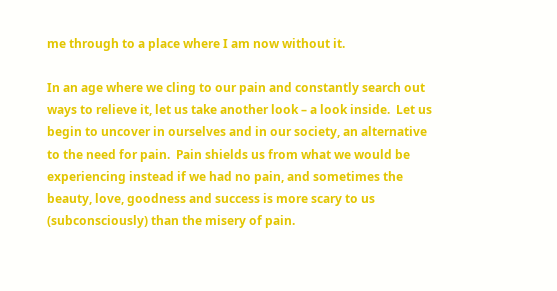me through to a place where I am now without it.

In an age where we cling to our pain and constantly search out ways to relieve it, let us take another look – a look inside.  Let us begin to uncover in ourselves and in our society, an alternative to the need for pain.  Pain shields us from what we would be experiencing instead if we had no pain, and sometimes the beauty, love, goodness and success is more scary to us (subconsciously) than the misery of pain.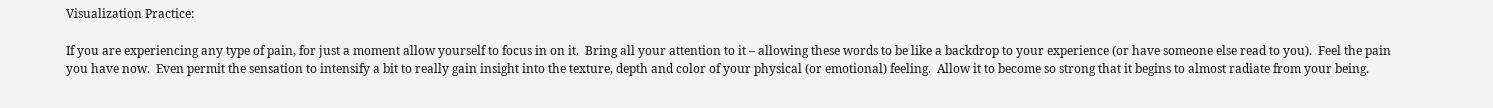Visualization Practice:

If you are experiencing any type of pain, for just a moment allow yourself to focus in on it.  Bring all your attention to it – allowing these words to be like a backdrop to your experience (or have someone else read to you).  Feel the pain you have now.  Even permit the sensation to intensify a bit to really gain insight into the texture, depth and color of your physical (or emotional) feeling.  Allow it to become so strong that it begins to almost radiate from your being.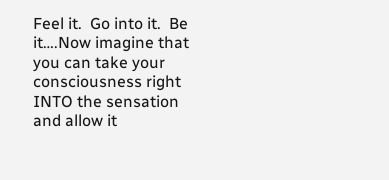Feel it.  Go into it.  Be it….Now imagine that you can take your consciousness right INTO the sensation and allow it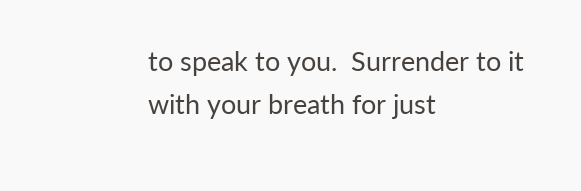to speak to you.  Surrender to it with your breath for just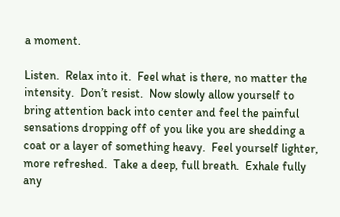a moment.

Listen.  Relax into it.  Feel what is there, no matter the intensity.  Don’t resist.  Now slowly allow yourself to bring attention back into center and feel the painful sensations dropping off of you like you are shedding a coat or a layer of something heavy.  Feel yourself lighter, more refreshed.  Take a deep, full breath.  Exhale fully any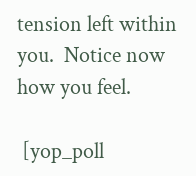tension left within you.  Notice now how you feel.

 [yop_poll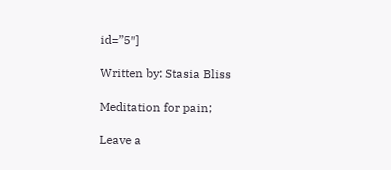id=”5″]

Written by: Stasia Bliss

Meditation for pain;

Leave a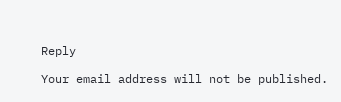Reply

Your email address will not be published.